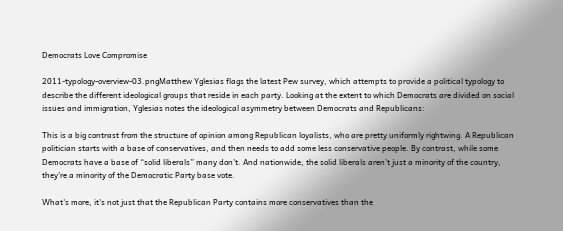Democrats Love Compromise

2011-typology-overview-03.pngMatthew Yglesias flags the latest Pew survey, which attempts to provide a political typology to describe the different ideological groups that reside in each party. Looking at the extent to which Democrats are divided on social issues and immigration, Yglesias notes the ideological asymmetry between Democrats and Republicans:

This is a big contrast from the structure of opinion among Republican loyalists, who are pretty uniformly rightwing. A Republican politician starts with a base of conservatives, and then needs to add some less conservative people. By contrast, while some Democrats have a base of “solid liberals” many don’t. And nationwide, the solid liberals aren’t just a minority of the country, they’re a minority of the Democratic Party base vote.

What's more, it's not just that the Republican Party contains more conservatives than the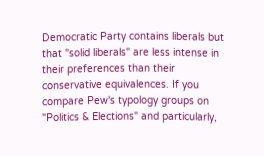Democratic Party contains liberals but that "solid liberals" are less intense in their preferences than their conservative equivalences. If you compare Pew's typology groups on "Politics & Elections" and particularly,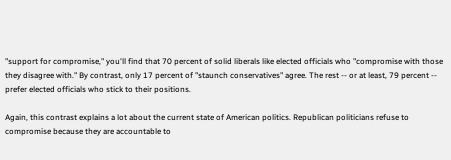"support for compromise," you'll find that 70 percent of solid liberals like elected officials who "compromise with those they disagree with." By contrast, only 17 percent of "staunch conservatives" agree. The rest -- or at least, 79 percent -- prefer elected officials who stick to their positions.

Again, this contrast explains a lot about the current state of American politics. Republican politicians refuse to compromise because they are accountable to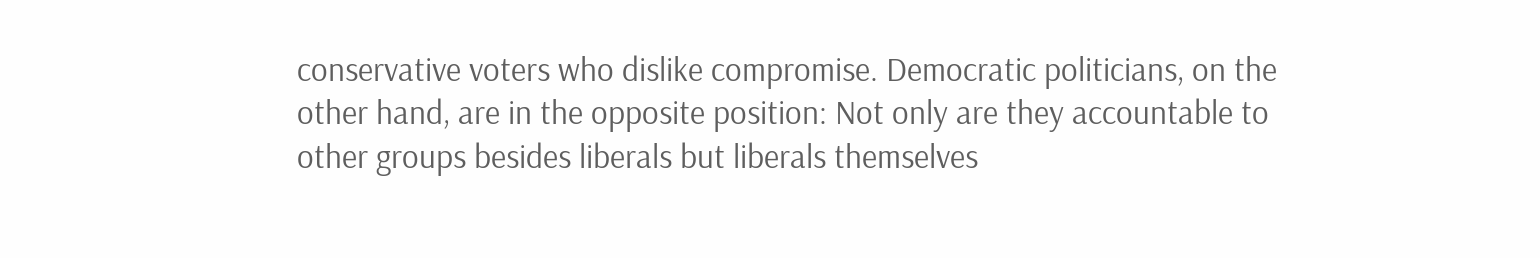conservative voters who dislike compromise. Democratic politicians, on the other hand, are in the opposite position: Not only are they accountable to other groups besides liberals but liberals themselves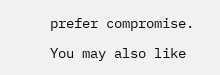prefer compromise.

You may also like